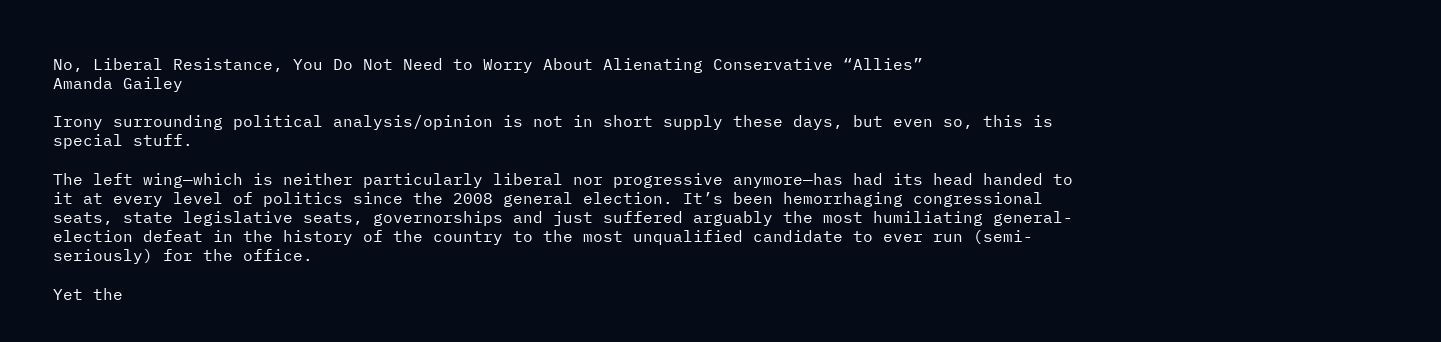No, Liberal Resistance, You Do Not Need to Worry About Alienating Conservative “Allies”
Amanda Gailey

Irony surrounding political analysis/opinion is not in short supply these days, but even so, this is special stuff.

The left wing—which is neither particularly liberal nor progressive anymore—has had its head handed to it at every level of politics since the 2008 general election. It’s been hemorrhaging congressional seats, state legislative seats, governorships and just suffered arguably the most humiliating general-election defeat in the history of the country to the most unqualified candidate to ever run (semi-seriously) for the office.

Yet the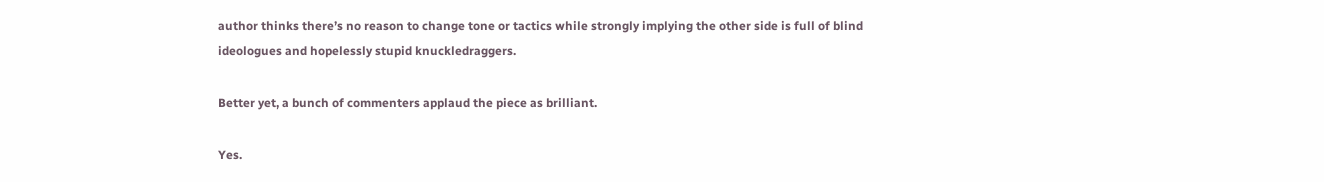author thinks there’s no reason to change tone or tactics while strongly implying the other side is full of blind ideologues and hopelessly stupid knuckledraggers.

Better yet, a bunch of commenters applaud the piece as brilliant.

Yes.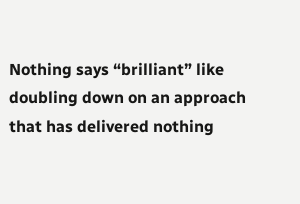Nothing says “brilliant” like doubling down on an approach that has delivered nothing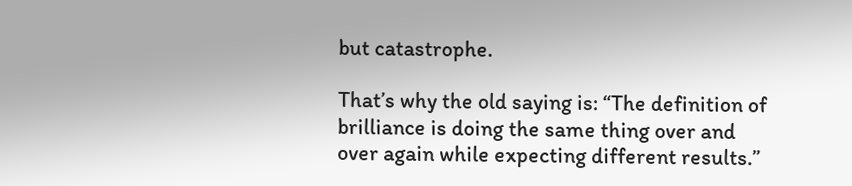but catastrophe.

That’s why the old saying is: “The definition of brilliance is doing the same thing over and over again while expecting different results.”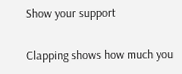Show your support

Clapping shows how much you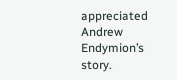appreciated Andrew Endymion’s story.